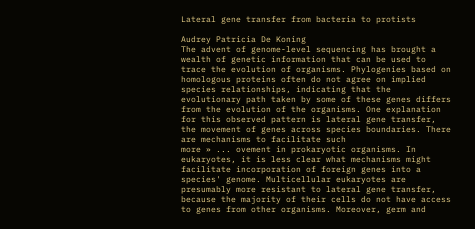Lateral gene transfer from bacteria to protists

Audrey Patricia De Koning
The advent of genome-level sequencing has brought a wealth of genetic information that can be used to trace the evolution of organisms. Phylogenies based on homologous proteins often do not agree on implied species relationships, indicating that the evolutionary path taken by some of these genes differs from the evolution of the organisms. One explanation for this observed pattern is lateral gene transfer, the movement of genes across species boundaries. There are mechanisms to facilitate such
more » ... ovement in prokaryotic organisms. In eukaryotes, it is less clear what mechanisms might facilitate incorporation of foreign genes into a species' genome. Multicellular eukaryotes are presumably more resistant to lateral gene transfer, because the majority of their cells do not have access to genes from other organisms. Moreover, germ and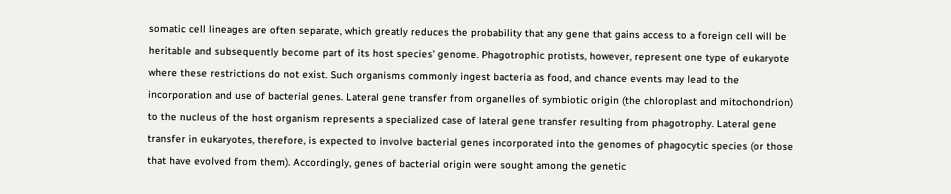somatic cell lineages are often separate, which greatly reduces the probability that any gene that gains access to a foreign cell will be heritable and subsequently become part of its host species' genome. Phagotrophic protists, however, represent one type of eukaryote where these restrictions do not exist. Such organisms commonly ingest bacteria as food, and chance events may lead to the incorporation and use of bacterial genes. Lateral gene transfer from organelles of symbiotic origin (the chloroplast and mitochondrion) to the nucleus of the host organism represents a specialized case of lateral gene transfer resulting from phagotrophy. Lateral gene transfer in eukaryotes, therefore, is expected to involve bacterial genes incorporated into the genomes of phagocytic species (or those that have evolved from them). Accordingly, genes of bacterial origin were sought among the genetic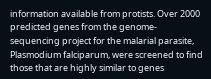information available from protists. Over 2000 predicted genes from the genome-sequencing project for the malarial parasite, Plasmodium falciparum, were screened to find those that are highly similar to genes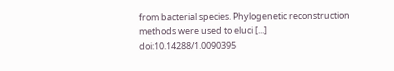from bacterial species. Phylogenetic reconstruction methods were used to eluci [...]
doi:10.14288/1.0090395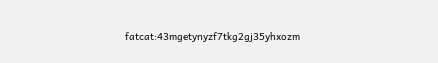fatcat:43mgetynyzf7tkg2gj35yhxozm